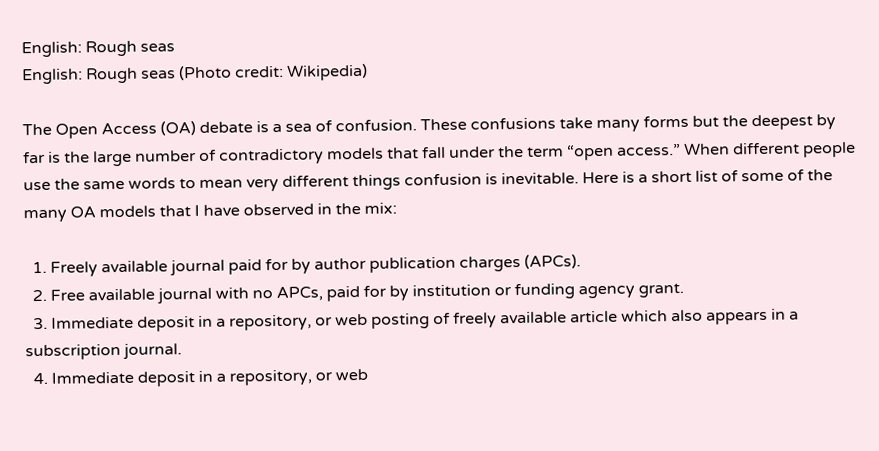English: Rough seas
English: Rough seas (Photo credit: Wikipedia)

The Open Access (OA) debate is a sea of confusion. These confusions take many forms but the deepest by far is the large number of contradictory models that fall under the term “open access.” When different people use the same words to mean very different things confusion is inevitable. Here is a short list of some of the many OA models that I have observed in the mix:

  1. Freely available journal paid for by author publication charges (APCs).
  2. Free available journal with no APCs, paid for by institution or funding agency grant.
  3. Immediate deposit in a repository, or web posting of freely available article which also appears in a subscription journal.
  4. Immediate deposit in a repository, or web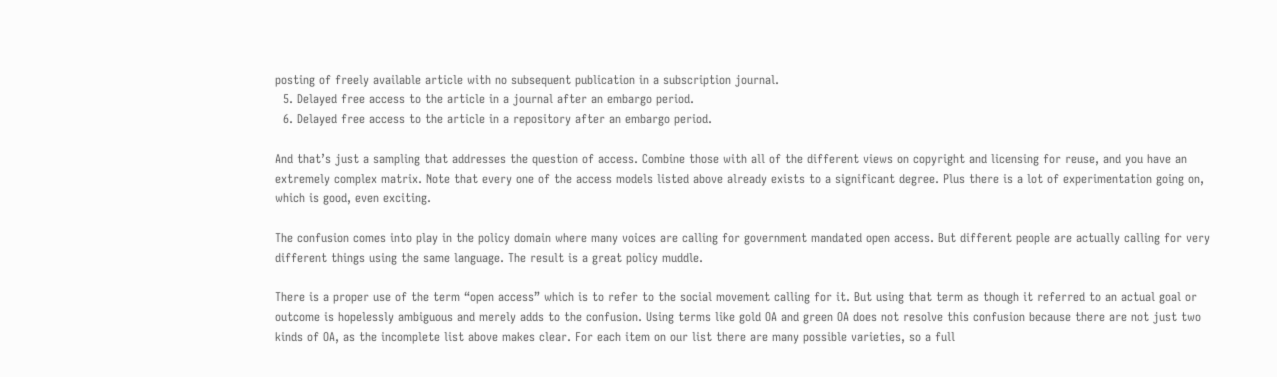posting of freely available article with no subsequent publication in a subscription journal.
  5. Delayed free access to the article in a journal after an embargo period.
  6. Delayed free access to the article in a repository after an embargo period.

And that’s just a sampling that addresses the question of access. Combine those with all of the different views on copyright and licensing for reuse, and you have an extremely complex matrix. Note that every one of the access models listed above already exists to a significant degree. Plus there is a lot of experimentation going on, which is good, even exciting.

The confusion comes into play in the policy domain where many voices are calling for government mandated open access. But different people are actually calling for very different things using the same language. The result is a great policy muddle.

There is a proper use of the term “open access” which is to refer to the social movement calling for it. But using that term as though it referred to an actual goal or outcome is hopelessly ambiguous and merely adds to the confusion. Using terms like gold OA and green OA does not resolve this confusion because there are not just two kinds of OA, as the incomplete list above makes clear. For each item on our list there are many possible varieties, so a full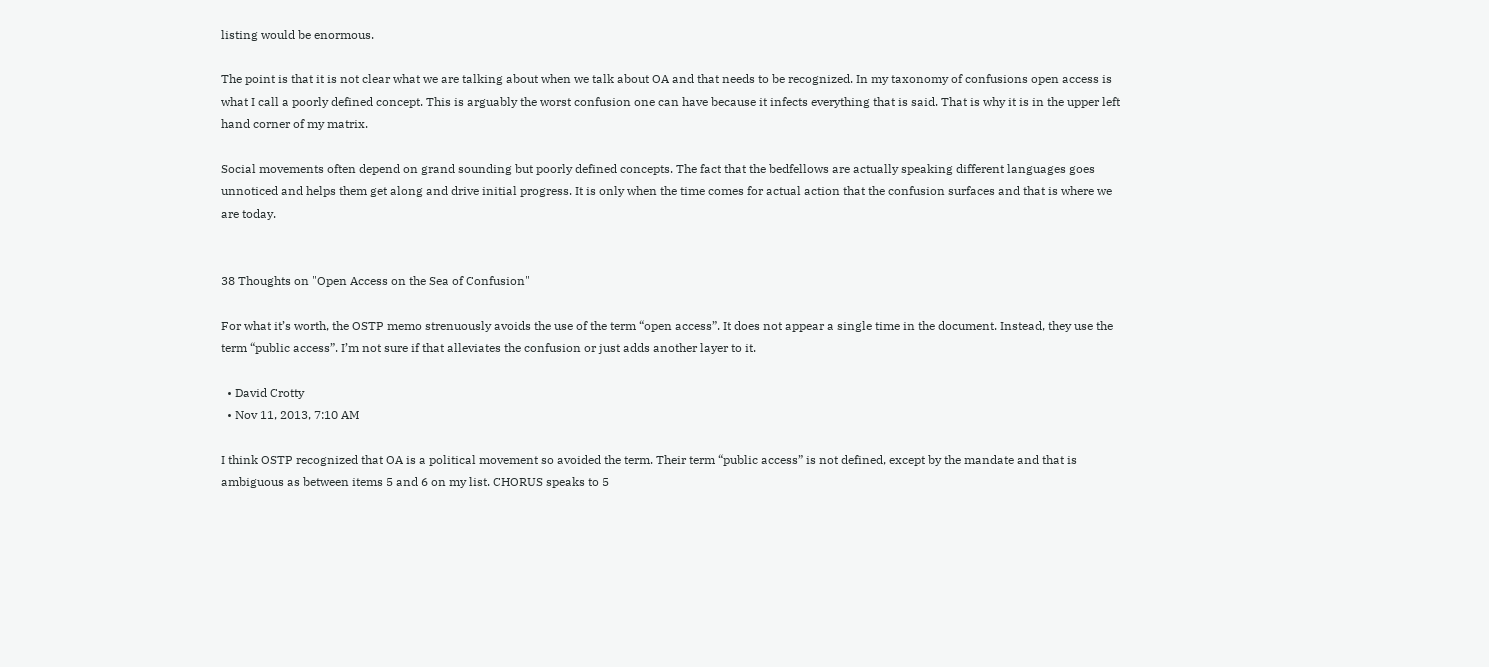listing would be enormous.

The point is that it is not clear what we are talking about when we talk about OA and that needs to be recognized. In my taxonomy of confusions open access is what I call a poorly defined concept. This is arguably the worst confusion one can have because it infects everything that is said. That is why it is in the upper left hand corner of my matrix.

Social movements often depend on grand sounding but poorly defined concepts. The fact that the bedfellows are actually speaking different languages goes unnoticed and helps them get along and drive initial progress. It is only when the time comes for actual action that the confusion surfaces and that is where we are today.


38 Thoughts on "Open Access on the Sea of Confusion"

For what it’s worth, the OSTP memo strenuously avoids the use of the term “open access”. It does not appear a single time in the document. Instead, they use the term “public access”. I’m not sure if that alleviates the confusion or just adds another layer to it.

  • David Crotty
  • Nov 11, 2013, 7:10 AM

I think OSTP recognized that OA is a political movement so avoided the term. Their term “public access” is not defined, except by the mandate and that is ambiguous as between items 5 and 6 on my list. CHORUS speaks to 5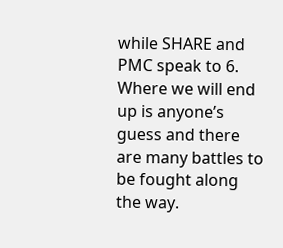while SHARE and PMC speak to 6. Where we will end up is anyone’s guess and there are many battles to be fought along the way.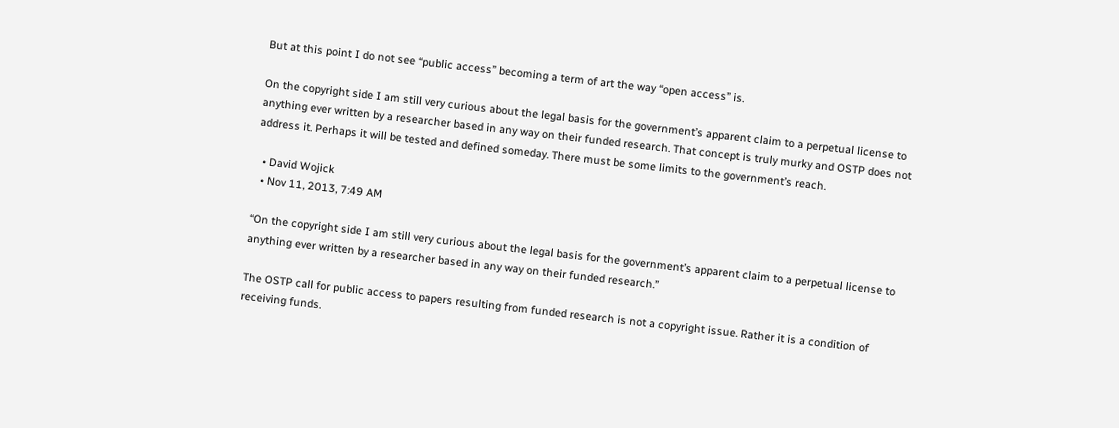But at this point I do not see “public access” becoming a term of art the way “open access” is.

On the copyright side I am still very curious about the legal basis for the government’s apparent claim to a perpetual license to anything ever written by a researcher based in any way on their funded research. That concept is truly murky and OSTP does not address it. Perhaps it will be tested and defined someday. There must be some limits to the government’s reach.

  • David Wojick
  • Nov 11, 2013, 7:49 AM

“On the copyright side I am still very curious about the legal basis for the government’s apparent claim to a perpetual license to anything ever written by a researcher based in any way on their funded research.”

The OSTP call for public access to papers resulting from funded research is not a copyright issue. Rather it is a condition of receiving funds.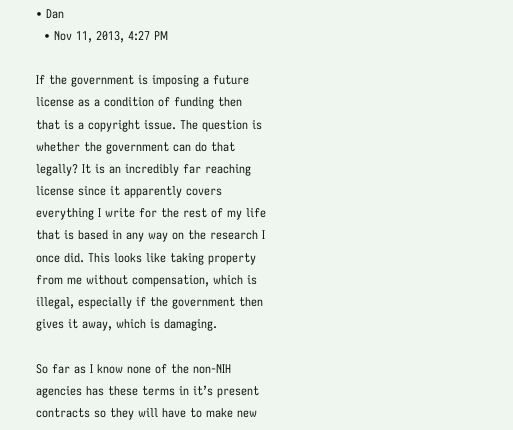• Dan
  • Nov 11, 2013, 4:27 PM

If the government is imposing a future license as a condition of funding then that is a copyright issue. The question is whether the government can do that legally? It is an incredibly far reaching license since it apparently covers everything I write for the rest of my life that is based in any way on the research I once did. This looks like taking property from me without compensation, which is illegal, especially if the government then gives it away, which is damaging.

So far as I know none of the non-NIH agencies has these terms in it’s present contracts so they will have to make new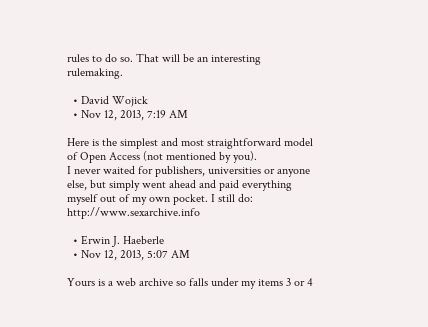rules to do so. That will be an interesting rulemaking.

  • David Wojick
  • Nov 12, 2013, 7:19 AM

Here is the simplest and most straightforward model of Open Access (not mentioned by you).
I never waited for publishers, universities or anyone else, but simply went ahead and paid everything myself out of my own pocket. I still do: http://www.sexarchive.info

  • Erwin J. Haeberle
  • Nov 12, 2013, 5:07 AM

Yours is a web archive so falls under my items 3 or 4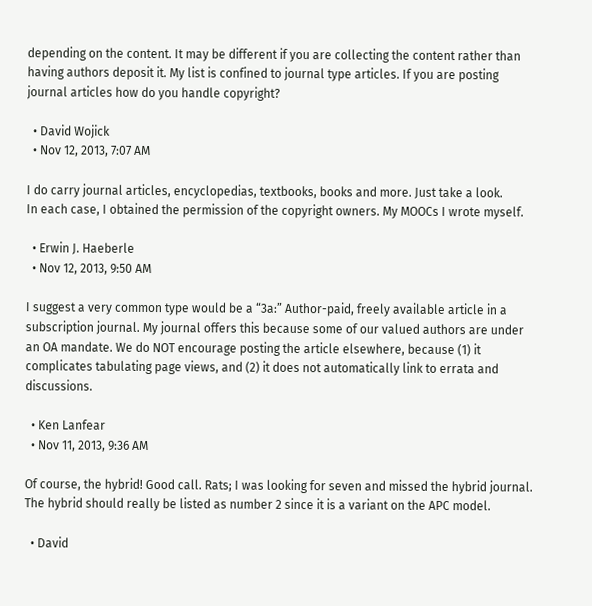depending on the content. It may be different if you are collecting the content rather than having authors deposit it. My list is confined to journal type articles. If you are posting journal articles how do you handle copyright?

  • David Wojick
  • Nov 12, 2013, 7:07 AM

I do carry journal articles, encyclopedias, textbooks, books and more. Just take a look.
In each case, I obtained the permission of the copyright owners. My MOOCs I wrote myself.

  • Erwin J. Haeberle
  • Nov 12, 2013, 9:50 AM

I suggest a very common type would be a “3a:” Author-paid, freely available article in a subscription journal. My journal offers this because some of our valued authors are under an OA mandate. We do NOT encourage posting the article elsewhere, because (1) it complicates tabulating page views, and (2) it does not automatically link to errata and discussions.

  • Ken Lanfear
  • Nov 11, 2013, 9:36 AM

Of course, the hybrid! Good call. Rats; I was looking for seven and missed the hybrid journal. The hybrid should really be listed as number 2 since it is a variant on the APC model.

  • David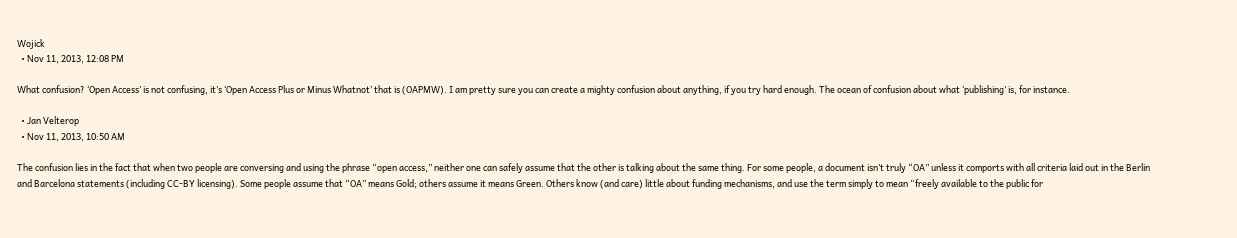Wojick
  • Nov 11, 2013, 12:08 PM

What confusion? ‘Open Access’ is not confusing, it’s ‘Open Access Plus or Minus Whatnot’ that is (OAPMW). I am pretty sure you can create a mighty confusion about anything, if you try hard enough. The ocean of confusion about what ‘publishing’ is, for instance.

  • Jan Velterop
  • Nov 11, 2013, 10:50 AM

The confusion lies in the fact that when two people are conversing and using the phrase “open access,” neither one can safely assume that the other is talking about the same thing. For some people, a document isn’t truly “OA” unless it comports with all criteria laid out in the Berlin and Barcelona statements (including CC-BY licensing). Some people assume that “OA” means Gold; others assume it means Green. Others know (and care) little about funding mechanisms, and use the term simply to mean “freely available to the public for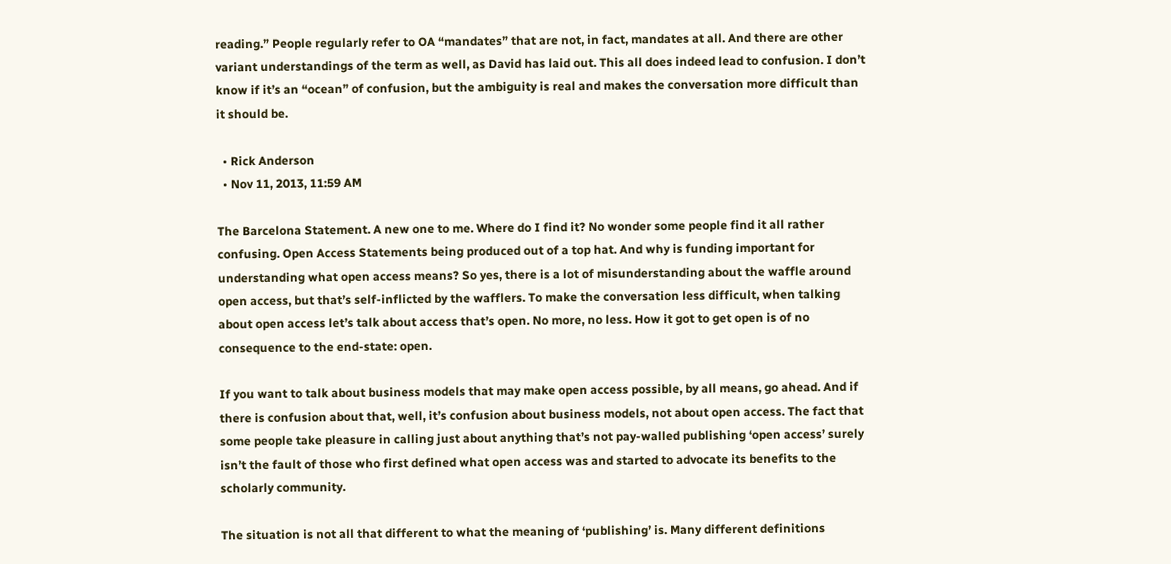reading.” People regularly refer to OA “mandates” that are not, in fact, mandates at all. And there are other variant understandings of the term as well, as David has laid out. This all does indeed lead to confusion. I don’t know if it’s an “ocean” of confusion, but the ambiguity is real and makes the conversation more difficult than it should be.

  • Rick Anderson
  • Nov 11, 2013, 11:59 AM

The Barcelona Statement. A new one to me. Where do I find it? No wonder some people find it all rather confusing. Open Access Statements being produced out of a top hat. And why is funding important for understanding what open access means? So yes, there is a lot of misunderstanding about the waffle around open access, but that’s self-inflicted by the wafflers. To make the conversation less difficult, when talking about open access let’s talk about access that’s open. No more, no less. How it got to get open is of no consequence to the end-state: open.

If you want to talk about business models that may make open access possible, by all means, go ahead. And if there is confusion about that, well, it’s confusion about business models, not about open access. The fact that some people take pleasure in calling just about anything that’s not pay-walled publishing ‘open access’ surely isn’t the fault of those who first defined what open access was and started to advocate its benefits to the scholarly community.

The situation is not all that different to what the meaning of ‘publishing’ is. Many different definitions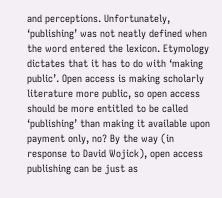and perceptions. Unfortunately, ‘publishing’ was not neatly defined when the word entered the lexicon. Etymology dictates that it has to do with ‘making public’. Open access is making scholarly literature more public, so open access should be more entitled to be called ‘publishing’ than making it available upon payment only, no? By the way (in response to David Wojick), open access publishing can be just as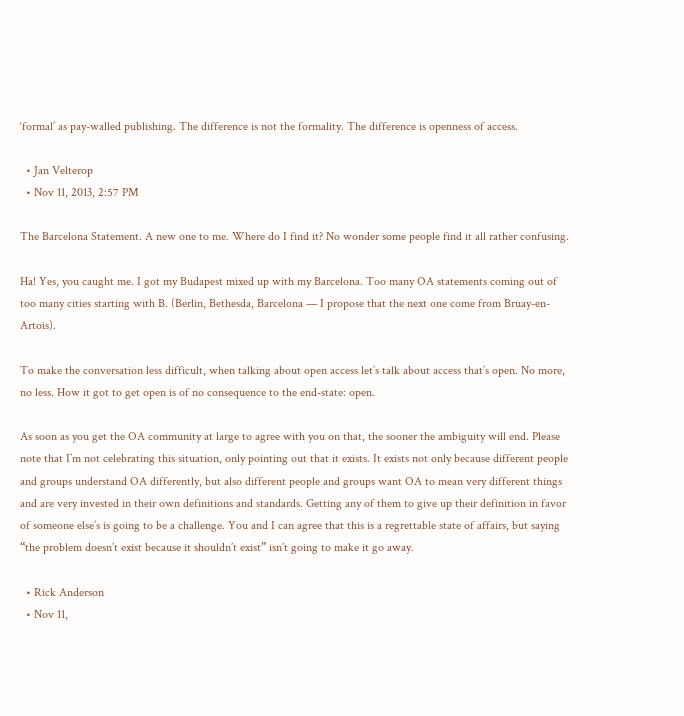‘formal’ as pay-walled publishing. The difference is not the formality. The difference is openness of access.

  • Jan Velterop
  • Nov 11, 2013, 2:57 PM

The Barcelona Statement. A new one to me. Where do I find it? No wonder some people find it all rather confusing.

Ha! Yes, you caught me. I got my Budapest mixed up with my Barcelona. Too many OA statements coming out of too many cities starting with B. (Berlin, Bethesda, Barcelona — I propose that the next one come from Bruay-en-Artois).

To make the conversation less difficult, when talking about open access let’s talk about access that’s open. No more, no less. How it got to get open is of no consequence to the end-state: open.

As soon as you get the OA community at large to agree with you on that, the sooner the ambiguity will end. Please note that I’m not celebrating this situation, only pointing out that it exists. It exists not only because different people and groups understand OA differently, but also different people and groups want OA to mean very different things and are very invested in their own definitions and standards. Getting any of them to give up their definition in favor of someone else’s is going to be a challenge. You and I can agree that this is a regrettable state of affairs, but saying “the problem doesn’t exist because it shouldn’t exist” isn’t going to make it go away.

  • Rick Anderson
  • Nov 11,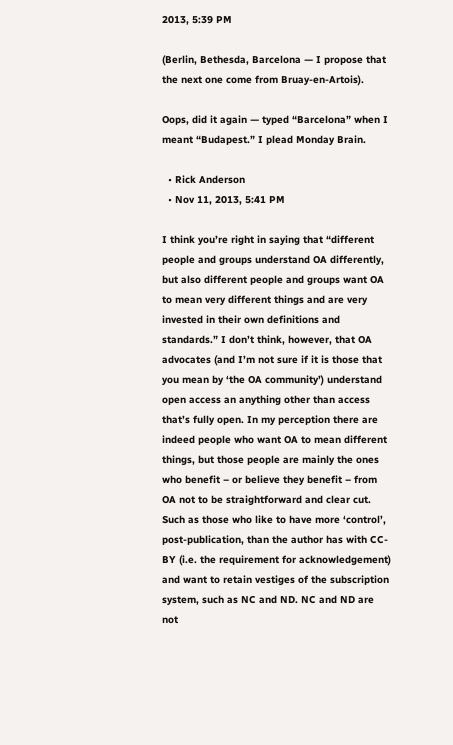2013, 5:39 PM

(Berlin, Bethesda, Barcelona — I propose that the next one come from Bruay-en-Artois).

Oops, did it again — typed “Barcelona” when I meant “Budapest.” I plead Monday Brain.

  • Rick Anderson
  • Nov 11, 2013, 5:41 PM

I think you’re right in saying that “different people and groups understand OA differently, but also different people and groups want OA to mean very different things and are very invested in their own definitions and standards.” I don’t think, however, that OA advocates (and I’m not sure if it is those that you mean by ‘the OA community’) understand open access an anything other than access that’s fully open. In my perception there are indeed people who want OA to mean different things, but those people are mainly the ones who benefit – or believe they benefit – from OA not to be straightforward and clear cut. Such as those who like to have more ‘control’, post-publication, than the author has with CC-BY (i.e. the requirement for acknowledgement) and want to retain vestiges of the subscription system, such as NC and ND. NC and ND are not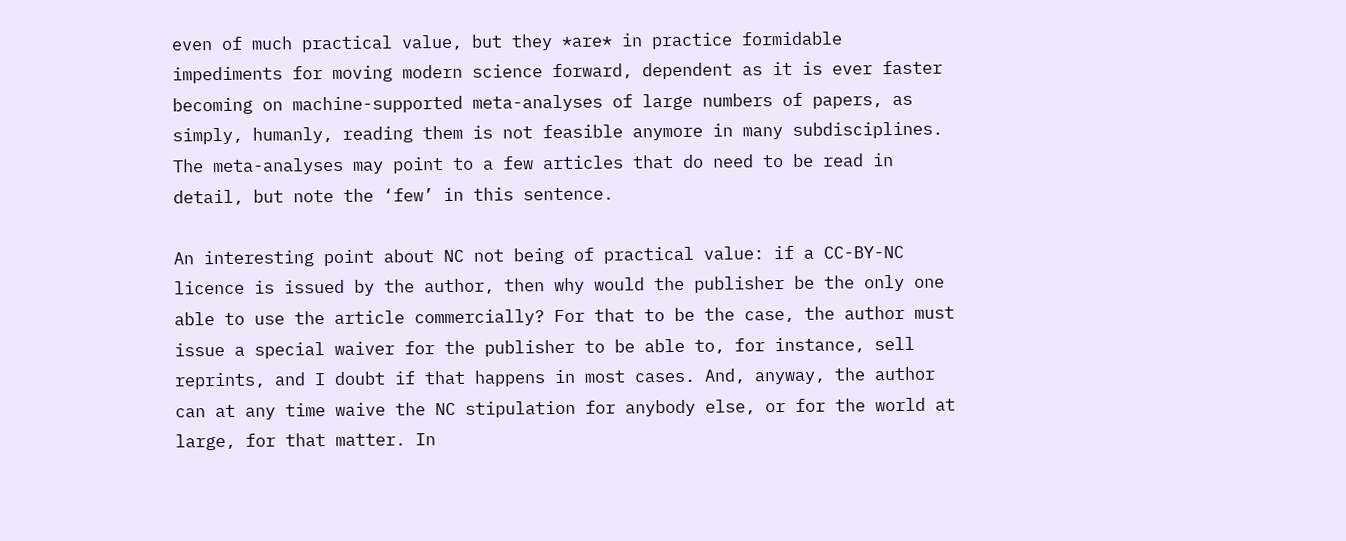even of much practical value, but they *are* in practice formidable impediments for moving modern science forward, dependent as it is ever faster becoming on machine-supported meta-analyses of large numbers of papers, as simply, humanly, reading them is not feasible anymore in many subdisciplines. The meta-analyses may point to a few articles that do need to be read in detail, but note the ‘few’ in this sentence.

An interesting point about NC not being of practical value: if a CC-BY-NC licence is issued by the author, then why would the publisher be the only one able to use the article commercially? For that to be the case, the author must issue a special waiver for the publisher to be able to, for instance, sell reprints, and I doubt if that happens in most cases. And, anyway, the author can at any time waive the NC stipulation for anybody else, or for the world at large, for that matter. In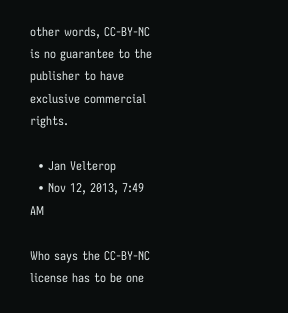other words, CC-BY-NC is no guarantee to the publisher to have exclusive commercial rights.

  • Jan Velterop
  • Nov 12, 2013, 7:49 AM

Who says the CC-BY-NC license has to be one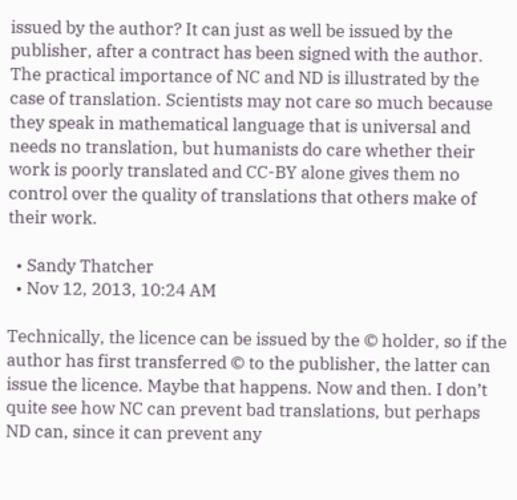issued by the author? It can just as well be issued by the publisher, after a contract has been signed with the author. The practical importance of NC and ND is illustrated by the case of translation. Scientists may not care so much because they speak in mathematical language that is universal and needs no translation, but humanists do care whether their work is poorly translated and CC-BY alone gives them no control over the quality of translations that others make of their work.

  • Sandy Thatcher
  • Nov 12, 2013, 10:24 AM

Technically, the licence can be issued by the © holder, so if the author has first transferred © to the publisher, the latter can issue the licence. Maybe that happens. Now and then. I don’t quite see how NC can prevent bad translations, but perhaps ND can, since it can prevent any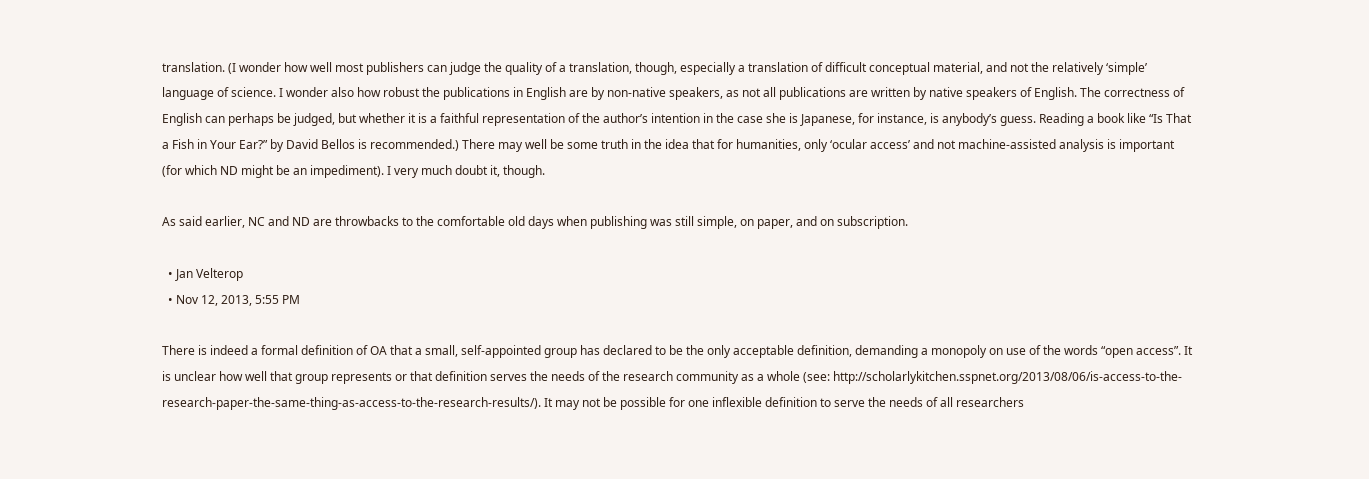translation. (I wonder how well most publishers can judge the quality of a translation, though, especially a translation of difficult conceptual material, and not the relatively ‘simple’ language of science. I wonder also how robust the publications in English are by non-native speakers, as not all publications are written by native speakers of English. The correctness of English can perhaps be judged, but whether it is a faithful representation of the author’s intention in the case she is Japanese, for instance, is anybody’s guess. Reading a book like “Is That a Fish in Your Ear?” by David Bellos is recommended.) There may well be some truth in the idea that for humanities, only ‘ocular access’ and not machine-assisted analysis is important (for which ND might be an impediment). I very much doubt it, though.

As said earlier, NC and ND are throwbacks to the comfortable old days when publishing was still simple, on paper, and on subscription.

  • Jan Velterop
  • Nov 12, 2013, 5:55 PM

There is indeed a formal definition of OA that a small, self-appointed group has declared to be the only acceptable definition, demanding a monopoly on use of the words “open access”. It is unclear how well that group represents or that definition serves the needs of the research community as a whole (see: http://scholarlykitchen.sspnet.org/2013/08/06/is-access-to-the-research-paper-the-same-thing-as-access-to-the-research-results/). It may not be possible for one inflexible definition to serve the needs of all researchers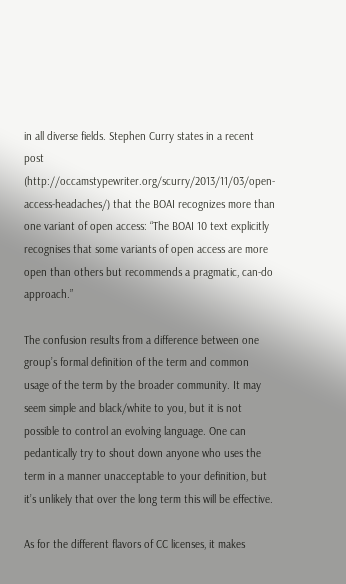in all diverse fields. Stephen Curry states in a recent post (http://occamstypewriter.org/scurry/2013/11/03/open-access-headaches/) that the BOAI recognizes more than one variant of open access: “The BOAI 10 text explicitly recognises that some variants of open access are more open than others but recommends a pragmatic, can-do approach.”

The confusion results from a difference between one group’s formal definition of the term and common usage of the term by the broader community. It may seem simple and black/white to you, but it is not possible to control an evolving language. One can pedantically try to shout down anyone who uses the term in a manner unacceptable to your definition, but it’s unlikely that over the long term this will be effective.

As for the different flavors of CC licenses, it makes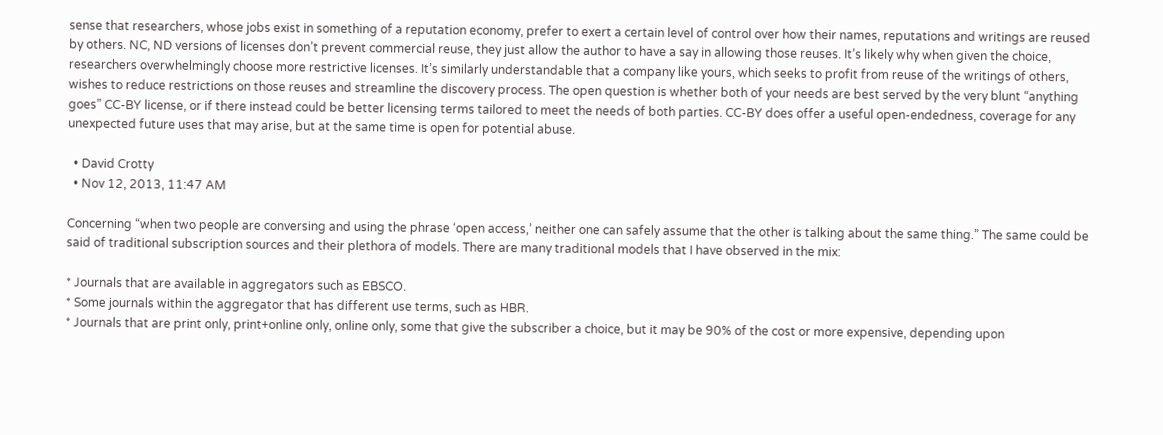sense that researchers, whose jobs exist in something of a reputation economy, prefer to exert a certain level of control over how their names, reputations and writings are reused by others. NC, ND versions of licenses don’t prevent commercial reuse, they just allow the author to have a say in allowing those reuses. It’s likely why when given the choice, researchers overwhelmingly choose more restrictive licenses. It’s similarly understandable that a company like yours, which seeks to profit from reuse of the writings of others, wishes to reduce restrictions on those reuses and streamline the discovery process. The open question is whether both of your needs are best served by the very blunt “anything goes” CC-BY license, or if there instead could be better licensing terms tailored to meet the needs of both parties. CC-BY does offer a useful open-endedness, coverage for any unexpected future uses that may arise, but at the same time is open for potential abuse.

  • David Crotty
  • Nov 12, 2013, 11:47 AM

Concerning “when two people are conversing and using the phrase ‘open access,’ neither one can safely assume that the other is talking about the same thing.” The same could be said of traditional subscription sources and their plethora of models. There are many traditional models that I have observed in the mix:

* Journals that are available in aggregators such as EBSCO.
* Some journals within the aggregator that has different use terms, such as HBR.
* Journals that are print only, print+online only, online only, some that give the subscriber a choice, but it may be 90% of the cost or more expensive, depending upon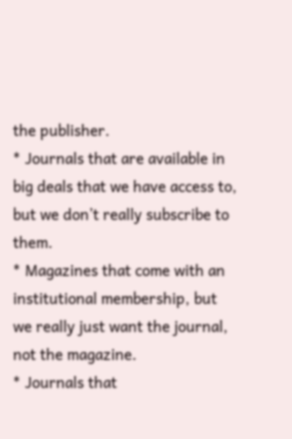the publisher.
* Journals that are available in big deals that we have access to, but we don’t really subscribe to them.
* Magazines that come with an institutional membership, but we really just want the journal, not the magazine.
* Journals that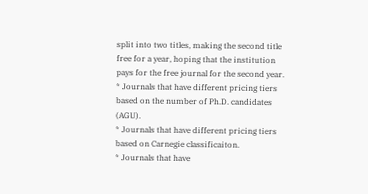split into two titles, making the second title free for a year, hoping that the institution pays for the free journal for the second year.
* Journals that have different pricing tiers based on the number of Ph.D. candidates (AGU).
* Journals that have different pricing tiers based on Carnegie classificaiton.
* Journals that have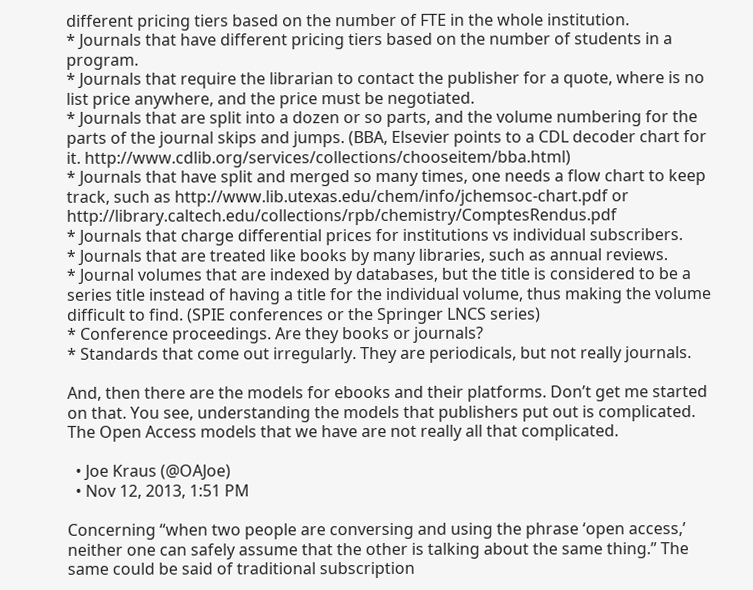different pricing tiers based on the number of FTE in the whole institution.
* Journals that have different pricing tiers based on the number of students in a program.
* Journals that require the librarian to contact the publisher for a quote, where is no list price anywhere, and the price must be negotiated.
* Journals that are split into a dozen or so parts, and the volume numbering for the parts of the journal skips and jumps. (BBA, Elsevier points to a CDL decoder chart for it. http://www.cdlib.org/services/collections/chooseitem/bba.html)
* Journals that have split and merged so many times, one needs a flow chart to keep track, such as http://www.lib.utexas.edu/chem/info/jchemsoc-chart.pdf or http://library.caltech.edu/collections/rpb/chemistry/ComptesRendus.pdf
* Journals that charge differential prices for institutions vs individual subscribers.
* Journals that are treated like books by many libraries, such as annual reviews.
* Journal volumes that are indexed by databases, but the title is considered to be a series title instead of having a title for the individual volume, thus making the volume difficult to find. (SPIE conferences or the Springer LNCS series)
* Conference proceedings. Are they books or journals?
* Standards that come out irregularly. They are periodicals, but not really journals.

And, then there are the models for ebooks and their platforms. Don’t get me started on that. You see, understanding the models that publishers put out is complicated. The Open Access models that we have are not really all that complicated.

  • Joe Kraus (@OAJoe)
  • Nov 12, 2013, 1:51 PM

Concerning “when two people are conversing and using the phrase ‘open access,’ neither one can safely assume that the other is talking about the same thing.” The same could be said of traditional subscription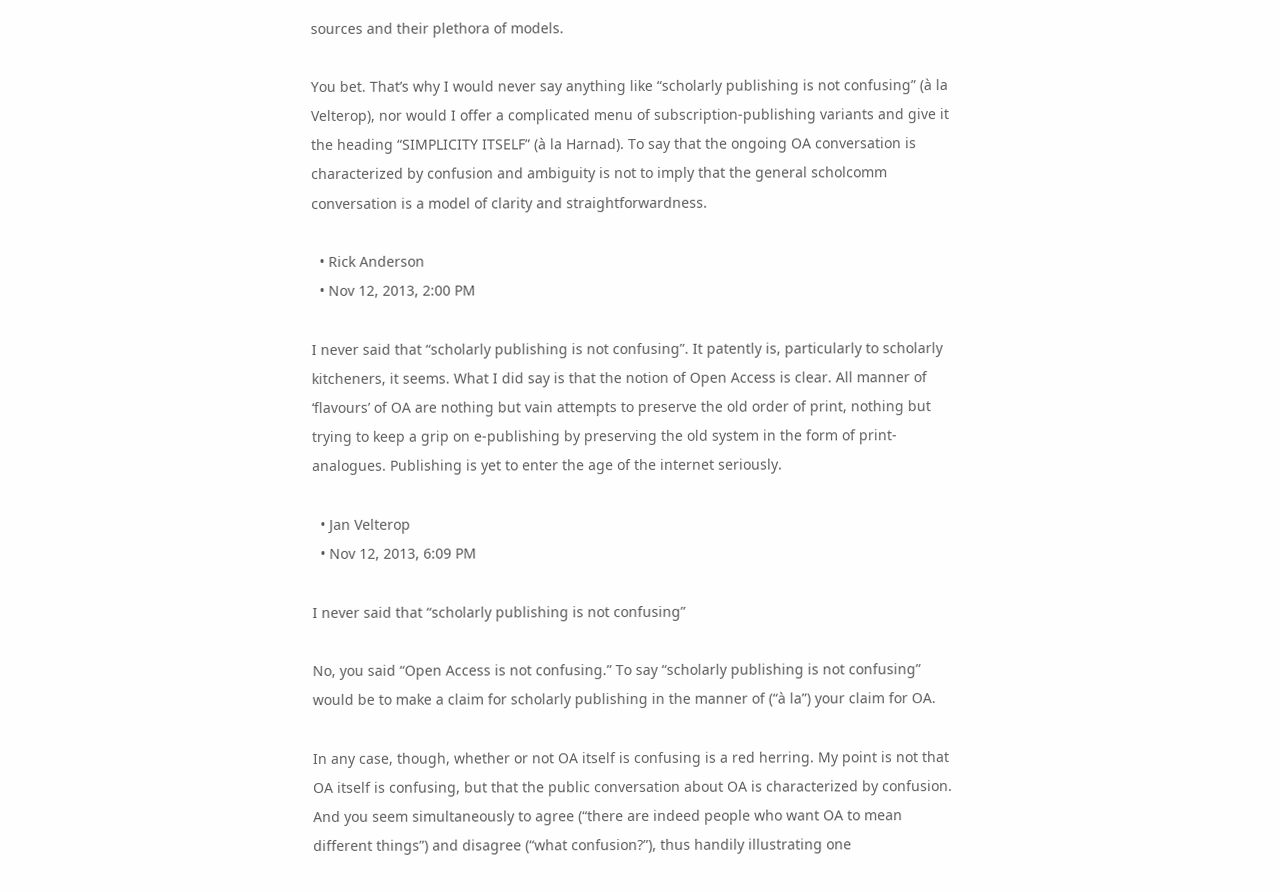sources and their plethora of models.

You bet. That’s why I would never say anything like “scholarly publishing is not confusing” (à la Velterop), nor would I offer a complicated menu of subscription-publishing variants and give it the heading “SIMPLICITY ITSELF” (à la Harnad). To say that the ongoing OA conversation is characterized by confusion and ambiguity is not to imply that the general scholcomm conversation is a model of clarity and straightforwardness.

  • Rick Anderson
  • Nov 12, 2013, 2:00 PM

I never said that “scholarly publishing is not confusing”. It patently is, particularly to scholarly kitcheners, it seems. What I did say is that the notion of Open Access is clear. All manner of ‘flavours’ of OA are nothing but vain attempts to preserve the old order of print, nothing but trying to keep a grip on e-publishing by preserving the old system in the form of print-analogues. Publishing is yet to enter the age of the internet seriously.

  • Jan Velterop
  • Nov 12, 2013, 6:09 PM

I never said that “scholarly publishing is not confusing”

No, you said “Open Access is not confusing.” To say “scholarly publishing is not confusing” would be to make a claim for scholarly publishing in the manner of (“à la”) your claim for OA.

In any case, though, whether or not OA itself is confusing is a red herring. My point is not that OA itself is confusing, but that the public conversation about OA is characterized by confusion. And you seem simultaneously to agree (“there are indeed people who want OA to mean different things”) and disagree (“what confusion?”), thus handily illustrating one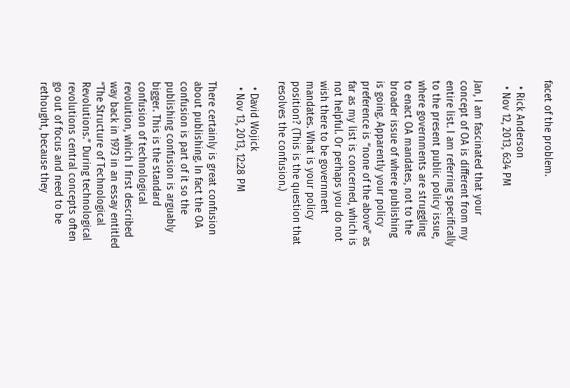facet of the problem.

  • Rick Anderson
  • Nov 12, 2013, 6:34 PM

Jan, I am fascinated that your concept of OA is different from my entire list. I am referring specifically to the present public policy issue, where governments are struggling to enact OA mandates, not to the broader issue of where publishing is going. Apparently your policy preference is “none of the above” as far as my list is concerned, which is not helpful. Or perhaps you do not wish there to be government mandates. What is your policy position? (This is the question that resolves the confusion.)

  • David Wojick
  • Nov 13, 2013, 12:28 PM

There certainly is great confusion about publishing. In fact the OA confusion is part of it so the publishing confusion is arguably bigger. This is the standard confusion of technological revolution, which I first described way back in 1973 in an essay entitled “The Structure of Technological Revolutions.” During technological revolutions central concepts often go out of focus and need to be rethought, because they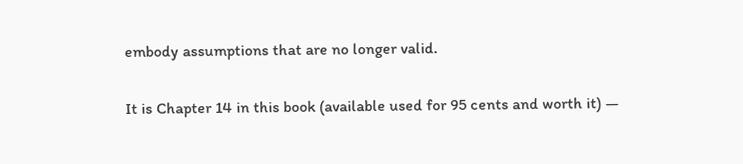embody assumptions that are no longer valid.

It is Chapter 14 in this book (available used for 95 cents and worth it) —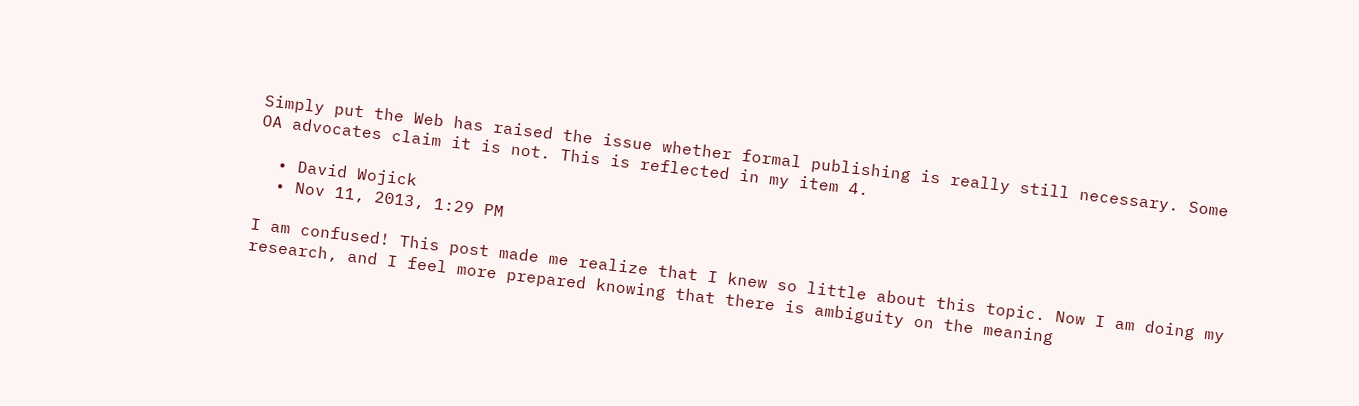Simply put the Web has raised the issue whether formal publishing is really still necessary. Some OA advocates claim it is not. This is reflected in my item 4.

  • David Wojick
  • Nov 11, 2013, 1:29 PM

I am confused! This post made me realize that I knew so little about this topic. Now I am doing my research, and I feel more prepared knowing that there is ambiguity on the meaning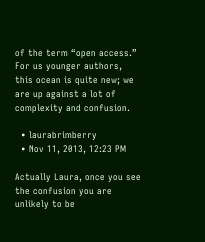of the term “open access.” For us younger authors, this ocean is quite new; we are up against a lot of complexity and confusion.

  • laurabrimberry
  • Nov 11, 2013, 12:23 PM

Actually Laura, once you see the confusion you are unlikely to be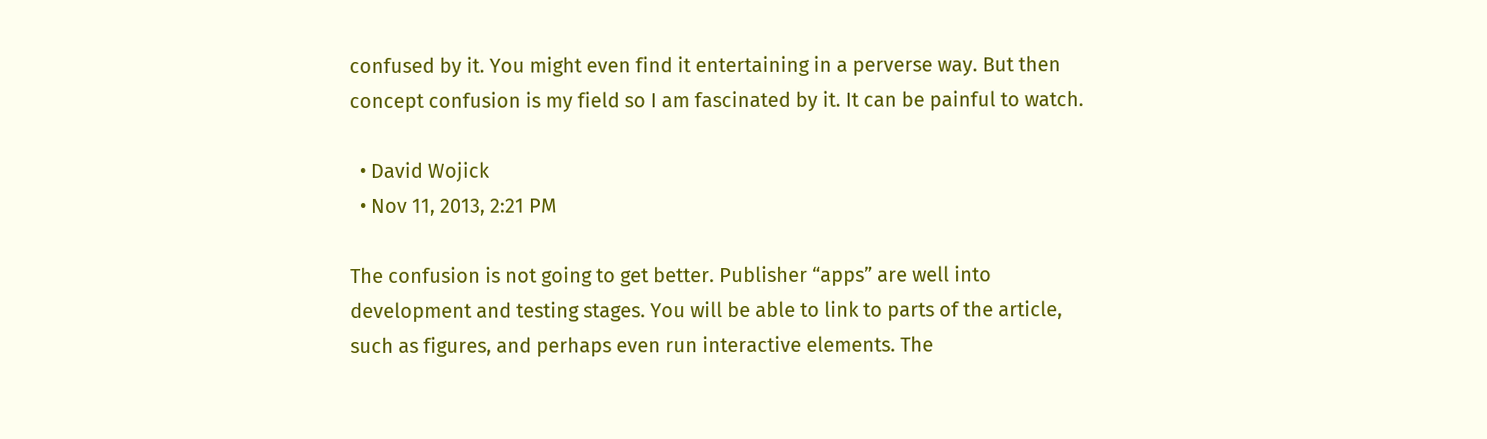confused by it. You might even find it entertaining in a perverse way. But then concept confusion is my field so I am fascinated by it. It can be painful to watch.

  • David Wojick
  • Nov 11, 2013, 2:21 PM

The confusion is not going to get better. Publisher “apps” are well into development and testing stages. You will be able to link to parts of the article, such as figures, and perhaps even run interactive elements. The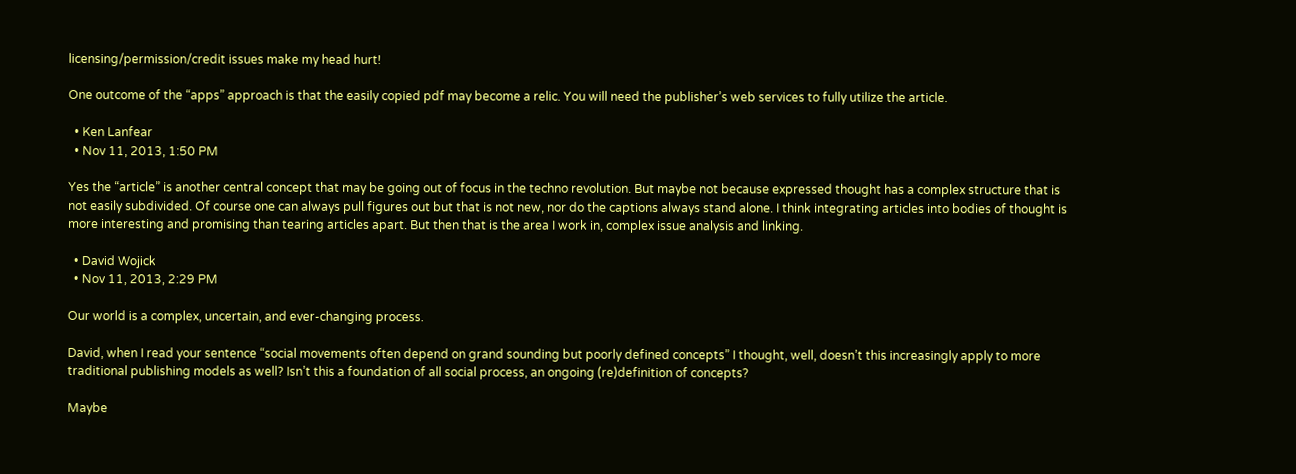licensing/permission/credit issues make my head hurt!

One outcome of the “apps” approach is that the easily copied pdf may become a relic. You will need the publisher’s web services to fully utilize the article.

  • Ken Lanfear
  • Nov 11, 2013, 1:50 PM

Yes the “article” is another central concept that may be going out of focus in the techno revolution. But maybe not because expressed thought has a complex structure that is not easily subdivided. Of course one can always pull figures out but that is not new, nor do the captions always stand alone. I think integrating articles into bodies of thought is more interesting and promising than tearing articles apart. But then that is the area I work in, complex issue analysis and linking.

  • David Wojick
  • Nov 11, 2013, 2:29 PM

Our world is a complex, uncertain, and ever-changing process.

David, when I read your sentence “social movements often depend on grand sounding but poorly defined concepts” I thought, well, doesn’t this increasingly apply to more traditional publishing models as well? Isn’t this a foundation of all social process, an ongoing (re)definition of concepts?

Maybe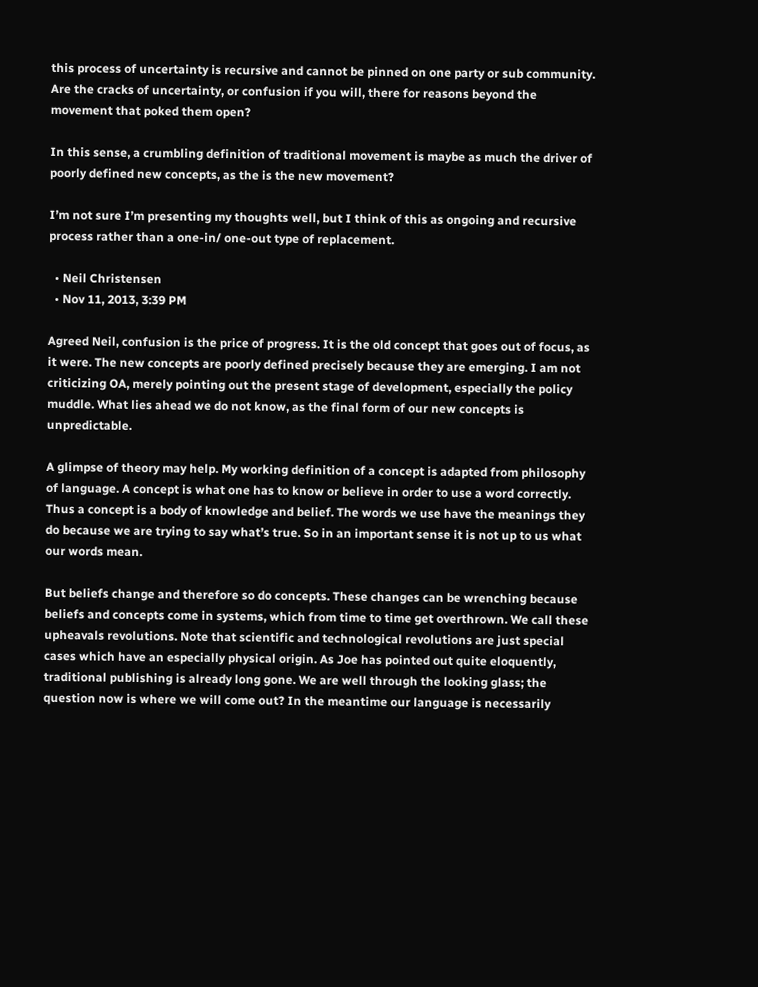this process of uncertainty is recursive and cannot be pinned on one party or sub community. Are the cracks of uncertainty, or confusion if you will, there for reasons beyond the movement that poked them open?

In this sense, a crumbling definition of traditional movement is maybe as much the driver of poorly defined new concepts, as the is the new movement?

I’m not sure I’m presenting my thoughts well, but I think of this as ongoing and recursive process rather than a one-in/ one-out type of replacement.

  • Neil Christensen
  • Nov 11, 2013, 3:39 PM

Agreed Neil, confusion is the price of progress. It is the old concept that goes out of focus, as it were. The new concepts are poorly defined precisely because they are emerging. I am not criticizing OA, merely pointing out the present stage of development, especially the policy muddle. What lies ahead we do not know, as the final form of our new concepts is unpredictable.

A glimpse of theory may help. My working definition of a concept is adapted from philosophy of language. A concept is what one has to know or believe in order to use a word correctly. Thus a concept is a body of knowledge and belief. The words we use have the meanings they do because we are trying to say what’s true. So in an important sense it is not up to us what our words mean.

But beliefs change and therefore so do concepts. These changes can be wrenching because beliefs and concepts come in systems, which from time to time get overthrown. We call these upheavals revolutions. Note that scientific and technological revolutions are just special cases which have an especially physical origin. As Joe has pointed out quite eloquently, traditional publishing is already long gone. We are well through the looking glass; the question now is where we will come out? In the meantime our language is necessarily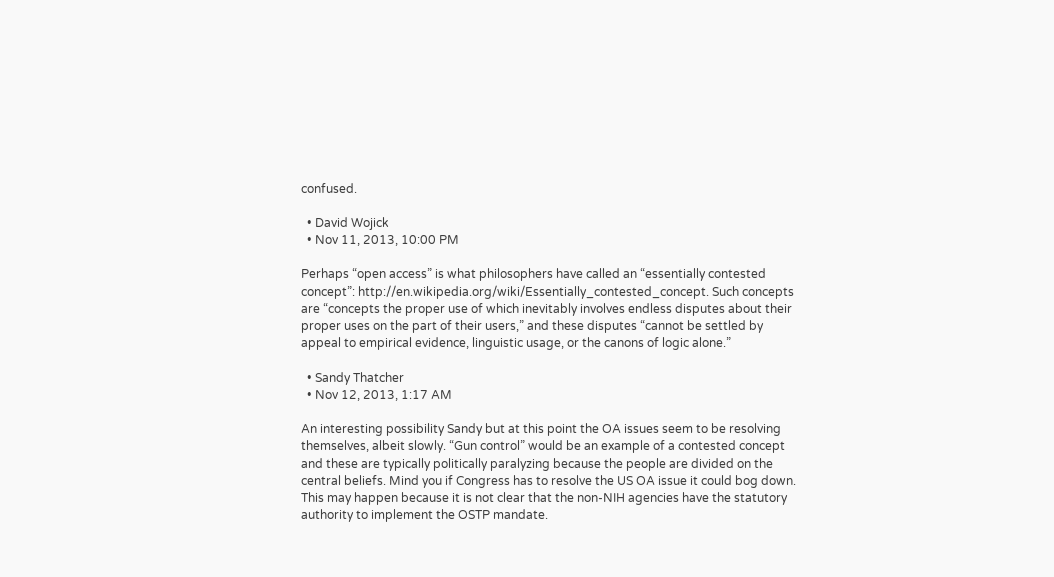confused.

  • David Wojick
  • Nov 11, 2013, 10:00 PM

Perhaps “open access” is what philosophers have called an “essentially contested concept”: http://en.wikipedia.org/wiki/Essentially_contested_concept. Such concepts are “concepts the proper use of which inevitably involves endless disputes about their proper uses on the part of their users,” and these disputes “cannot be settled by appeal to empirical evidence, linguistic usage, or the canons of logic alone.”

  • Sandy Thatcher
  • Nov 12, 2013, 1:17 AM

An interesting possibility Sandy but at this point the OA issues seem to be resolving themselves, albeit slowly. “Gun control” would be an example of a contested concept and these are typically politically paralyzing because the people are divided on the central beliefs. Mind you if Congress has to resolve the US OA issue it could bog down. This may happen because it is not clear that the non-NIH agencies have the statutory authority to implement the OSTP mandate.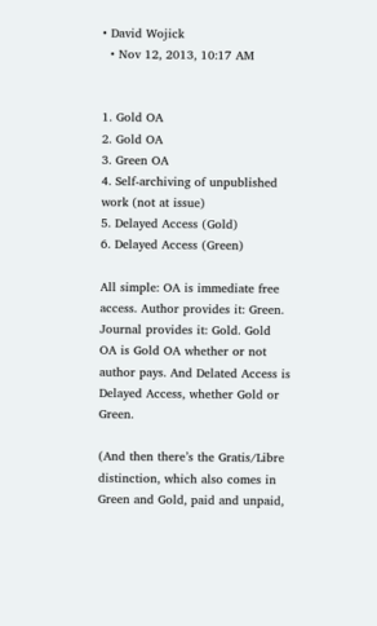• David Wojick
  • Nov 12, 2013, 10:17 AM


1. Gold OA
2. Gold OA
3. Green OA
4. Self-archiving of unpublished work (not at issue)
5. Delayed Access (Gold)
6. Delayed Access (Green)

All simple: OA is immediate free access. Author provides it: Green. Journal provides it: Gold. Gold OA is Gold OA whether or not author pays. And Delated Access is Delayed Access, whether Gold or Green.

(And then there’s the Gratis/Libre distinction, which also comes in Green and Gold, paid and unpaid,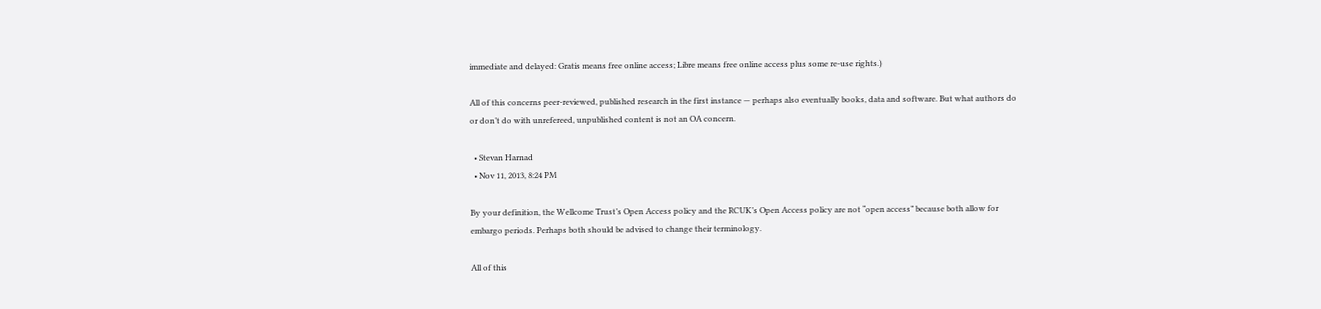immediate and delayed: Gratis means free online access; Libre means free online access plus some re-use rights.)

All of this concerns peer-reviewed, published research in the first instance — perhaps also eventually books, data and software. But what authors do or don’t do with unrefereed, unpublished content is not an OA concern.

  • Stevan Harnad
  • Nov 11, 2013, 8:24 PM

By your definition, the Wellcome Trust’s Open Access policy and the RCUK’s Open Access policy are not “open access” because both allow for embargo periods. Perhaps both should be advised to change their terminology.

All of this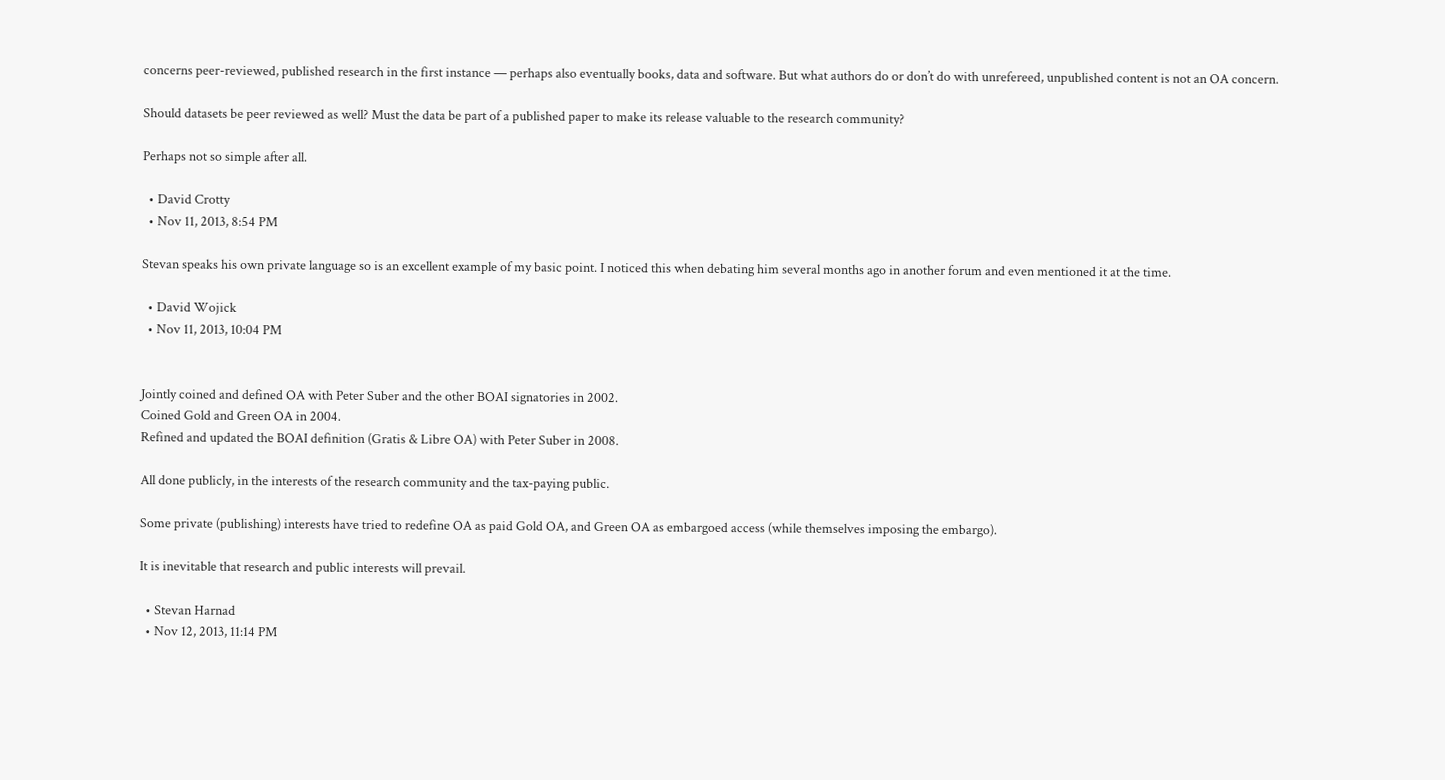concerns peer-reviewed, published research in the first instance — perhaps also eventually books, data and software. But what authors do or don’t do with unrefereed, unpublished content is not an OA concern.

Should datasets be peer reviewed as well? Must the data be part of a published paper to make its release valuable to the research community?

Perhaps not so simple after all.

  • David Crotty
  • Nov 11, 2013, 8:54 PM

Stevan speaks his own private language so is an excellent example of my basic point. I noticed this when debating him several months ago in another forum and even mentioned it at the time.

  • David Wojick
  • Nov 11, 2013, 10:04 PM


Jointly coined and defined OA with Peter Suber and the other BOAI signatories in 2002.
Coined Gold and Green OA in 2004.
Refined and updated the BOAI definition (Gratis & Libre OA) with Peter Suber in 2008.

All done publicly, in the interests of the research community and the tax-paying public.

Some private (publishing) interests have tried to redefine OA as paid Gold OA, and Green OA as embargoed access (while themselves imposing the embargo).

It is inevitable that research and public interests will prevail.

  • Stevan Harnad
  • Nov 12, 2013, 11:14 PM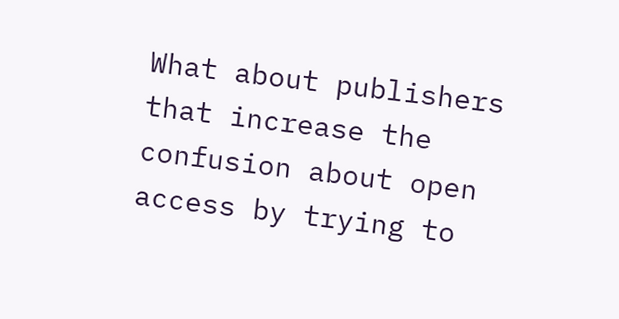What about publishers that increase the confusion about open access by trying to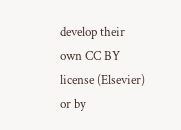develop their own CC BY license (Elsevier) or by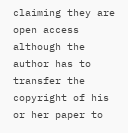claiming they are open access although the author has to transfer the copyright of his or her paper to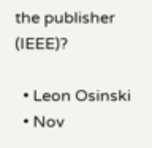the publisher (IEEE)?

  • Leon Osinski
  • Nov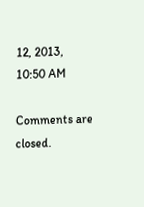12, 2013, 10:50 AM

Comments are closed.